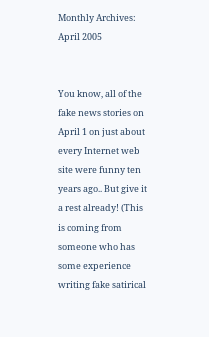Monthly Archives: April 2005


You know, all of the fake news stories on April 1 on just about every Internet web site were funny ten years ago.. But give it a rest already! (This is coming from someone who has some experience writing fake satirical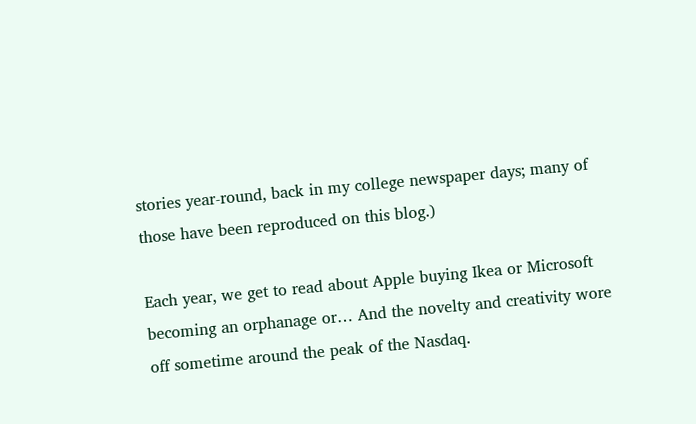stories year-round, back in my college newspaper days; many of those have been reproduced on this blog.)

Each year, we get to read about Apple buying Ikea or Microsoft becoming an orphanage or… And the novelty and creativity wore off sometime around the peak of the Nasdaq.